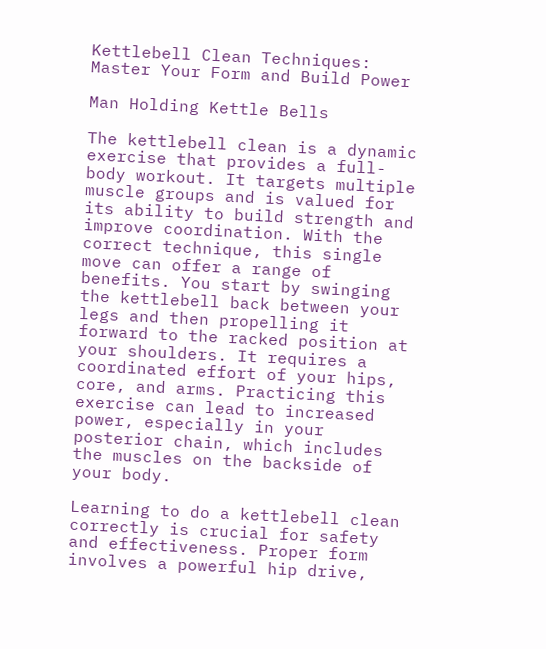Kettlebell Clean Techniques: Master Your Form and Build Power

Man Holding Kettle Bells

The kettlebell clean is a dynamic exercise that provides a full-body workout. It targets multiple muscle groups and is valued for its ability to build strength and improve coordination. With the correct technique, this single move can offer a range of benefits. You start by swinging the kettlebell back between your legs and then propelling it forward to the racked position at your shoulders. It requires a coordinated effort of your hips, core, and arms. Practicing this exercise can lead to increased power, especially in your posterior chain, which includes the muscles on the backside of your body.

Learning to do a kettlebell clean correctly is crucial for safety and effectiveness. Proper form involves a powerful hip drive,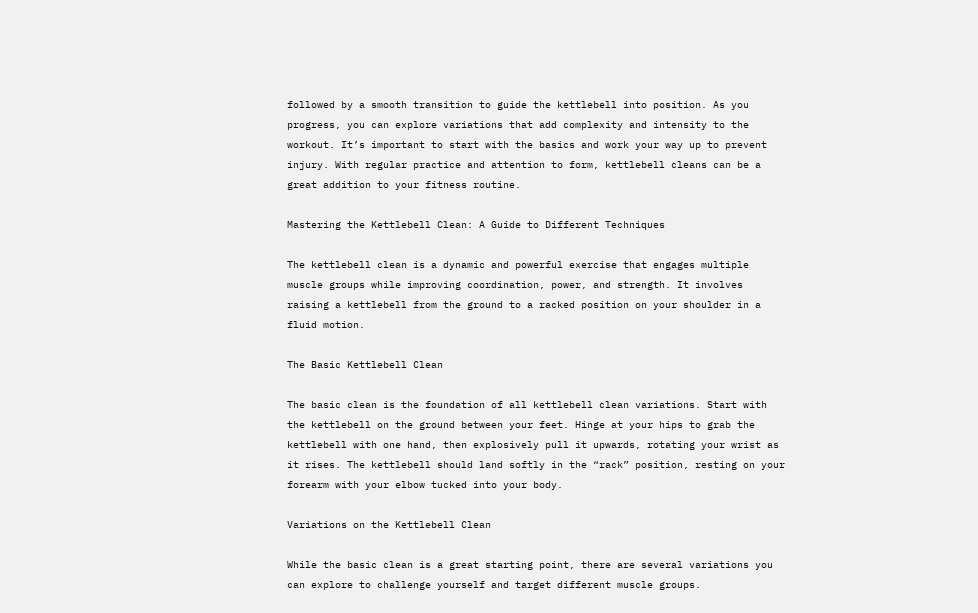followed by a smooth transition to guide the kettlebell into position. As you progress, you can explore variations that add complexity and intensity to the workout. It’s important to start with the basics and work your way up to prevent injury. With regular practice and attention to form, kettlebell cleans can be a great addition to your fitness routine.

Mastering the Kettlebell Clean: A Guide to Different Techniques

The kettlebell clean is a dynamic and powerful exercise that engages multiple muscle groups while improving coordination, power, and strength. It involves raising a kettlebell from the ground to a racked position on your shoulder in a fluid motion.

The Basic Kettlebell Clean

The basic clean is the foundation of all kettlebell clean variations. Start with the kettlebell on the ground between your feet. Hinge at your hips to grab the kettlebell with one hand, then explosively pull it upwards, rotating your wrist as it rises. The kettlebell should land softly in the “rack” position, resting on your forearm with your elbow tucked into your body.

Variations on the Kettlebell Clean

While the basic clean is a great starting point, there are several variations you can explore to challenge yourself and target different muscle groups.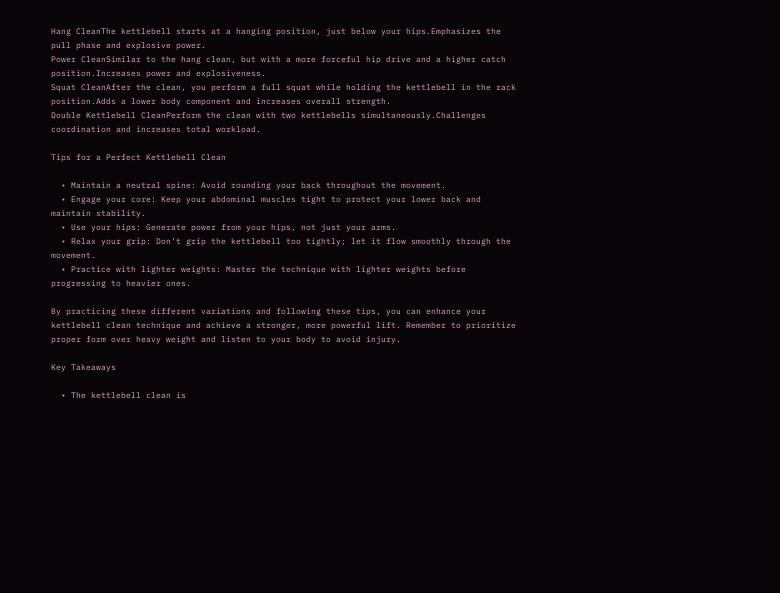Hang CleanThe kettlebell starts at a hanging position, just below your hips.Emphasizes the pull phase and explosive power.
Power CleanSimilar to the hang clean, but with a more forceful hip drive and a higher catch position.Increases power and explosiveness.
Squat CleanAfter the clean, you perform a full squat while holding the kettlebell in the rack position.Adds a lower body component and increases overall strength.
Double Kettlebell CleanPerform the clean with two kettlebells simultaneously.Challenges coordination and increases total workload.

Tips for a Perfect Kettlebell Clean

  • Maintain a neutral spine: Avoid rounding your back throughout the movement.
  • Engage your core: Keep your abdominal muscles tight to protect your lower back and maintain stability.
  • Use your hips: Generate power from your hips, not just your arms.
  • Relax your grip: Don’t grip the kettlebell too tightly; let it flow smoothly through the movement.
  • Practice with lighter weights: Master the technique with lighter weights before progressing to heavier ones.

By practicing these different variations and following these tips, you can enhance your kettlebell clean technique and achieve a stronger, more powerful lift. Remember to prioritize proper form over heavy weight and listen to your body to avoid injury.

Key Takeaways

  • The kettlebell clean is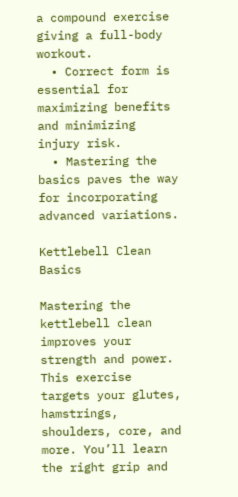a compound exercise giving a full-body workout.
  • Correct form is essential for maximizing benefits and minimizing injury risk.
  • Mastering the basics paves the way for incorporating advanced variations.

Kettlebell Clean Basics

Mastering the kettlebell clean improves your strength and power. This exercise targets your glutes, hamstrings, shoulders, core, and more. You’ll learn the right grip and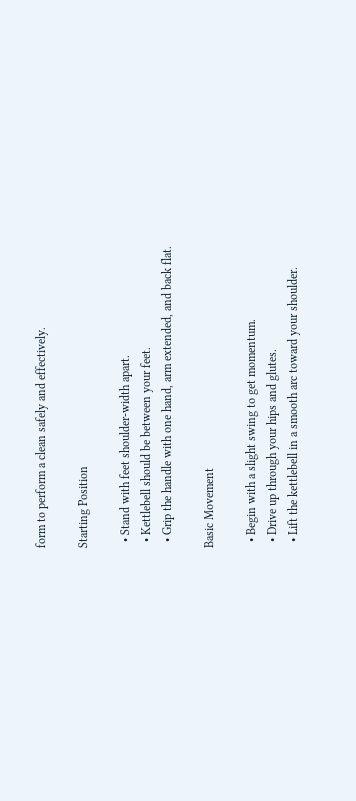form to perform a clean safely and effectively.

Starting Position

  • Stand with feet shoulder-width apart.
  • Kettlebell should be between your feet.
  • Grip the handle with one hand, arm extended, and back flat.

Basic Movement

  • Begin with a slight swing to get momentum.
  • Drive up through your hips and glutes.
  • Lift the kettlebell in a smooth arc toward your shoulder.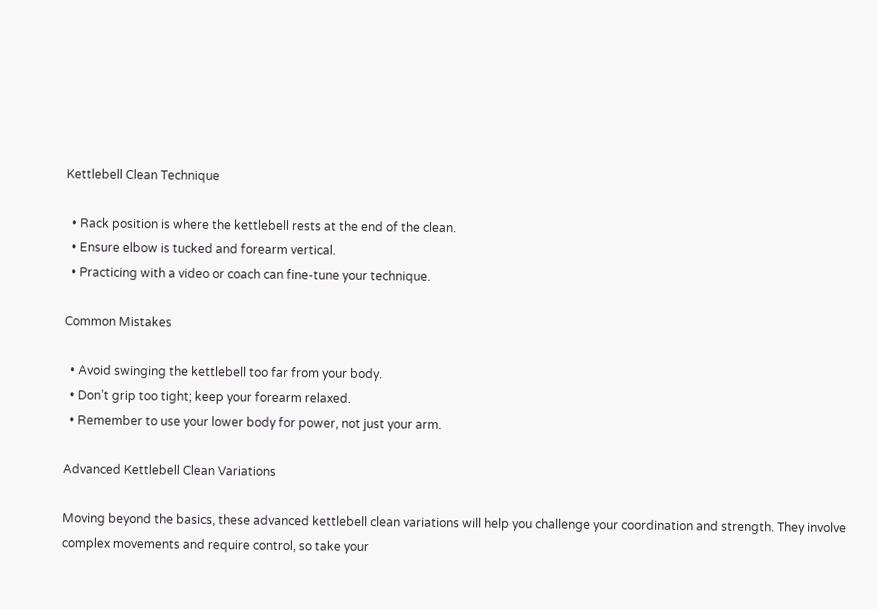Kettlebell Clean Technique

  • Rack position is where the kettlebell rests at the end of the clean.
  • Ensure elbow is tucked and forearm vertical.
  • Practicing with a video or coach can fine-tune your technique.

Common Mistakes

  • Avoid swinging the kettlebell too far from your body.
  • Don’t grip too tight; keep your forearm relaxed.
  • Remember to use your lower body for power, not just your arm.

Advanced Kettlebell Clean Variations

Moving beyond the basics, these advanced kettlebell clean variations will help you challenge your coordination and strength. They involve complex movements and require control, so take your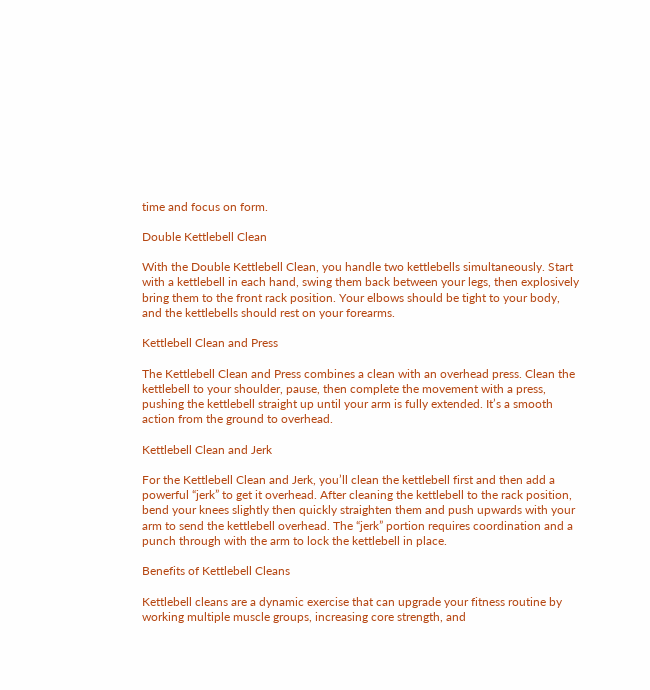time and focus on form.

Double Kettlebell Clean

With the Double Kettlebell Clean, you handle two kettlebells simultaneously. Start with a kettlebell in each hand, swing them back between your legs, then explosively bring them to the front rack position. Your elbows should be tight to your body, and the kettlebells should rest on your forearms.

Kettlebell Clean and Press

The Kettlebell Clean and Press combines a clean with an overhead press. Clean the kettlebell to your shoulder, pause, then complete the movement with a press, pushing the kettlebell straight up until your arm is fully extended. It’s a smooth action from the ground to overhead.

Kettlebell Clean and Jerk

For the Kettlebell Clean and Jerk, you’ll clean the kettlebell first and then add a powerful “jerk” to get it overhead. After cleaning the kettlebell to the rack position, bend your knees slightly then quickly straighten them and push upwards with your arm to send the kettlebell overhead. The “jerk” portion requires coordination and a punch through with the arm to lock the kettlebell in place.

Benefits of Kettlebell Cleans

Kettlebell cleans are a dynamic exercise that can upgrade your fitness routine by working multiple muscle groups, increasing core strength, and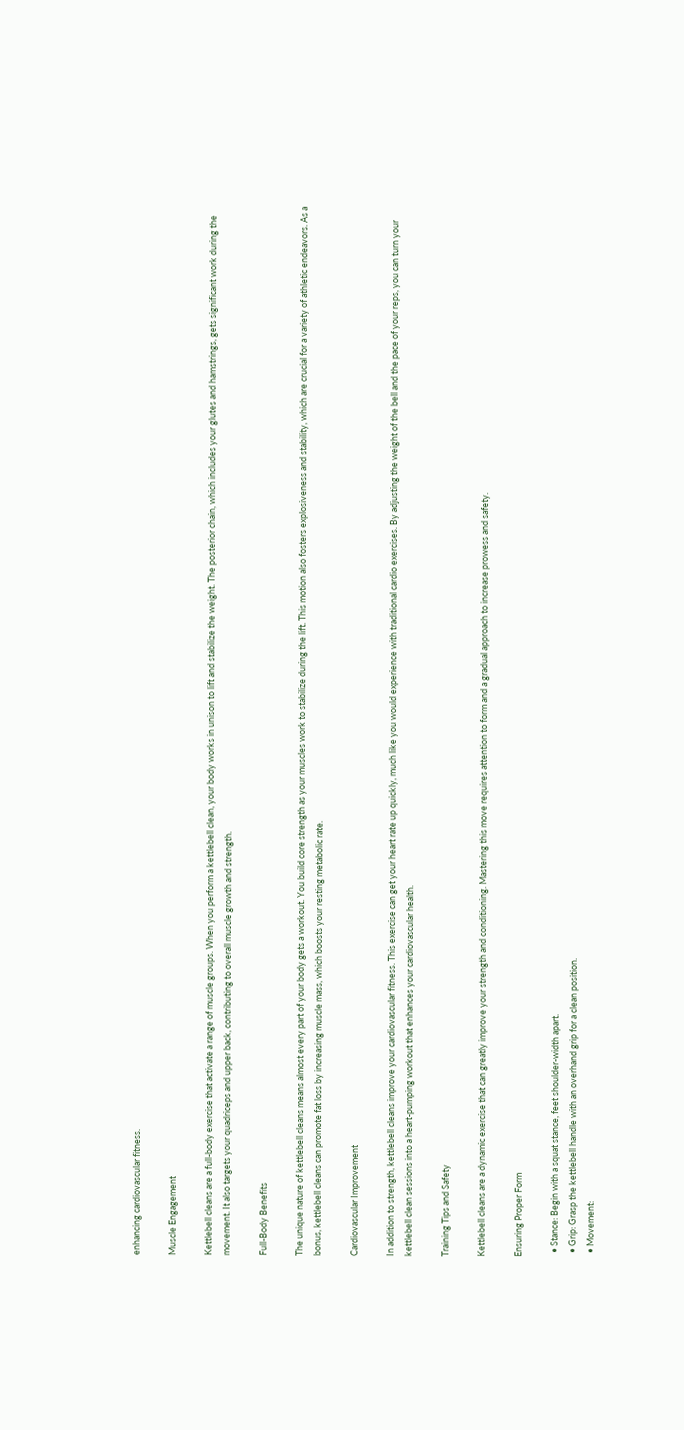enhancing cardiovascular fitness.

Muscle Engagement

Kettlebell cleans are a full-body exercise that activate a range of muscle groups. When you perform a kettlebell clean, your body works in unison to lift and stabilize the weight. The posterior chain, which includes your glutes and hamstrings, gets significant work during the movement. It also targets your quadriceps and upper back, contributing to overall muscle growth and strength.

Full-Body Benefits

The unique nature of kettlebell cleans means almost every part of your body gets a workout. You build core strength as your muscles work to stabilize during the lift. This motion also fosters explosiveness and stability, which are crucial for a variety of athletic endeavors. As a bonus, kettlebell cleans can promote fat loss by increasing muscle mass, which boosts your resting metabolic rate.

Cardiovascular Improvement

In addition to strength, kettlebell cleans improve your cardiovascular fitness. This exercise can get your heart rate up quickly, much like you would experience with traditional cardio exercises. By adjusting the weight of the bell and the pace of your reps, you can turn your kettlebell clean sessions into a heart-pumping workout that enhances your cardiovascular health.

Training Tips and Safety

Kettlebell cleans are a dynamic exercise that can greatly improve your strength and conditioning. Mastering this move requires attention to form and a gradual approach to increase prowess and safety.

Ensuring Proper Form

  • Stance: Begin with a squat stance, feet shoulder-width apart.
  • Grip: Grasp the kettlebell handle with an overhand grip for a clean position.
  • Movement: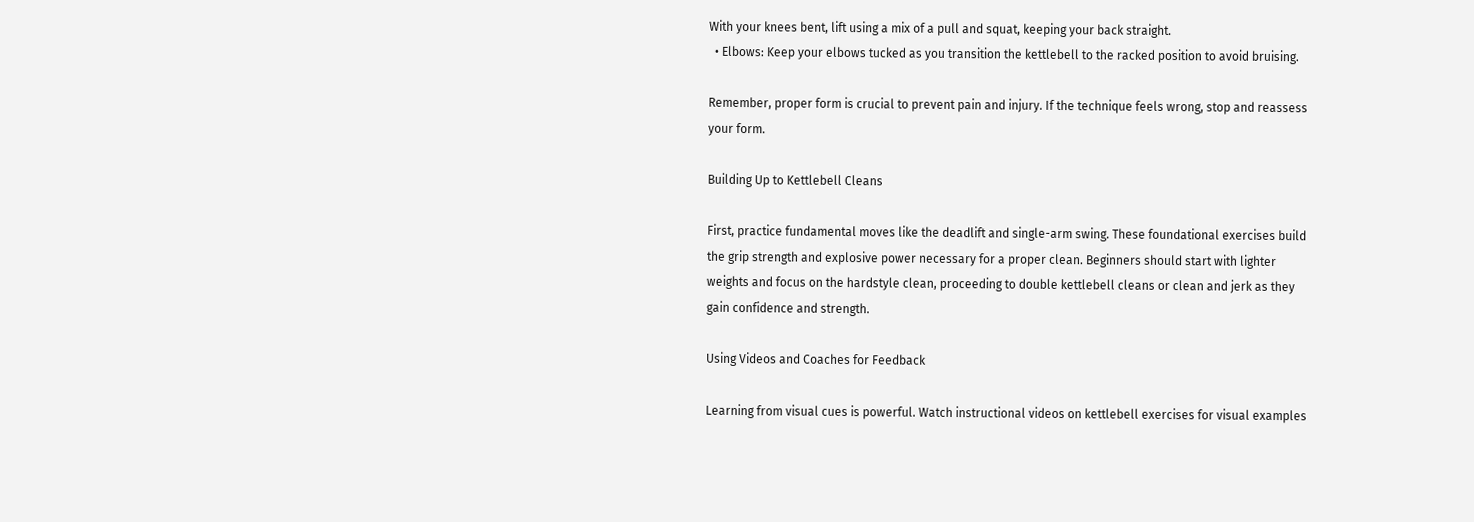With your knees bent, lift using a mix of a pull and squat, keeping your back straight.
  • Elbows: Keep your elbows tucked as you transition the kettlebell to the racked position to avoid bruising.

Remember, proper form is crucial to prevent pain and injury. If the technique feels wrong, stop and reassess your form.

Building Up to Kettlebell Cleans

First, practice fundamental moves like the deadlift and single-arm swing. These foundational exercises build the grip strength and explosive power necessary for a proper clean. Beginners should start with lighter weights and focus on the hardstyle clean, proceeding to double kettlebell cleans or clean and jerk as they gain confidence and strength.

Using Videos and Coaches for Feedback

Learning from visual cues is powerful. Watch instructional videos on kettlebell exercises for visual examples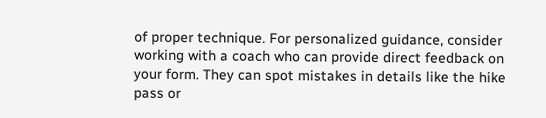of proper technique. For personalized guidance, consider working with a coach who can provide direct feedback on your form. They can spot mistakes in details like the hike pass or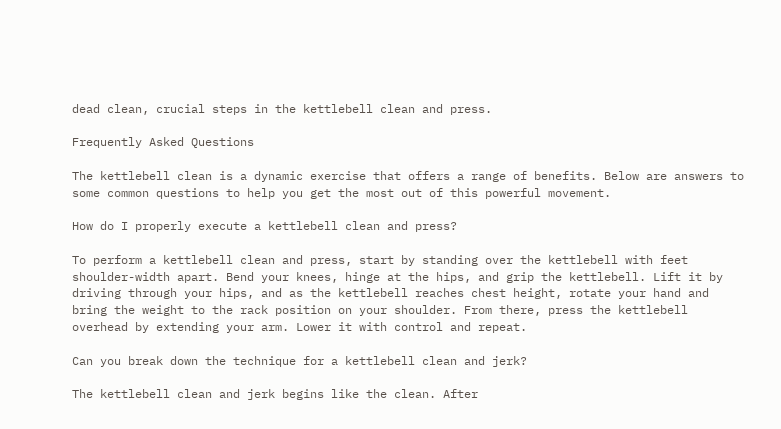dead clean, crucial steps in the kettlebell clean and press.

Frequently Asked Questions

The kettlebell clean is a dynamic exercise that offers a range of benefits. Below are answers to some common questions to help you get the most out of this powerful movement.

How do I properly execute a kettlebell clean and press?

To perform a kettlebell clean and press, start by standing over the kettlebell with feet shoulder-width apart. Bend your knees, hinge at the hips, and grip the kettlebell. Lift it by driving through your hips, and as the kettlebell reaches chest height, rotate your hand and bring the weight to the rack position on your shoulder. From there, press the kettlebell overhead by extending your arm. Lower it with control and repeat.

Can you break down the technique for a kettlebell clean and jerk?

The kettlebell clean and jerk begins like the clean. After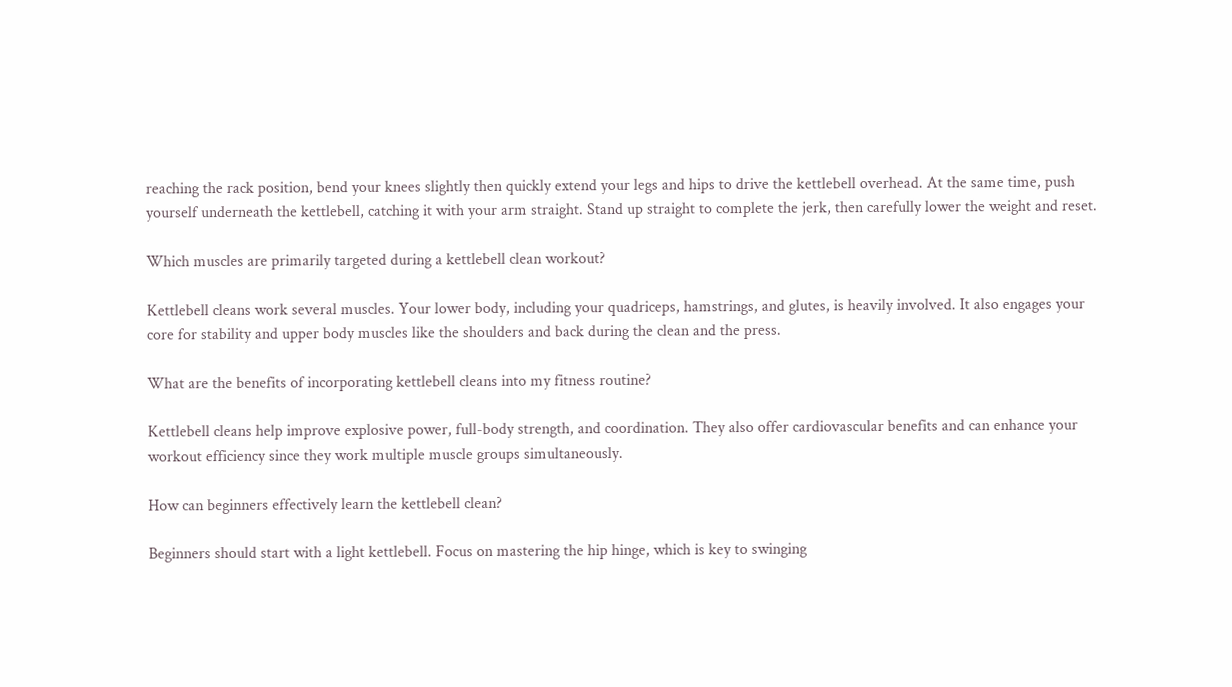reaching the rack position, bend your knees slightly then quickly extend your legs and hips to drive the kettlebell overhead. At the same time, push yourself underneath the kettlebell, catching it with your arm straight. Stand up straight to complete the jerk, then carefully lower the weight and reset.

Which muscles are primarily targeted during a kettlebell clean workout?

Kettlebell cleans work several muscles. Your lower body, including your quadriceps, hamstrings, and glutes, is heavily involved. It also engages your core for stability and upper body muscles like the shoulders and back during the clean and the press.

What are the benefits of incorporating kettlebell cleans into my fitness routine?

Kettlebell cleans help improve explosive power, full-body strength, and coordination. They also offer cardiovascular benefits and can enhance your workout efficiency since they work multiple muscle groups simultaneously.

How can beginners effectively learn the kettlebell clean?

Beginners should start with a light kettlebell. Focus on mastering the hip hinge, which is key to swinging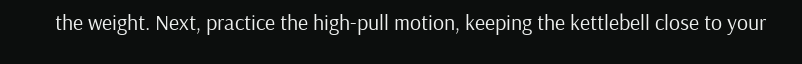the weight. Next, practice the high-pull motion, keeping the kettlebell close to your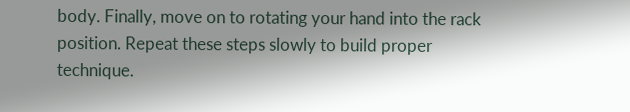body. Finally, move on to rotating your hand into the rack position. Repeat these steps slowly to build proper technique.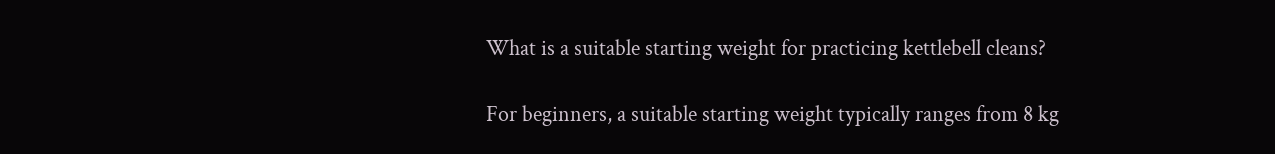What is a suitable starting weight for practicing kettlebell cleans?

For beginners, a suitable starting weight typically ranges from 8 kg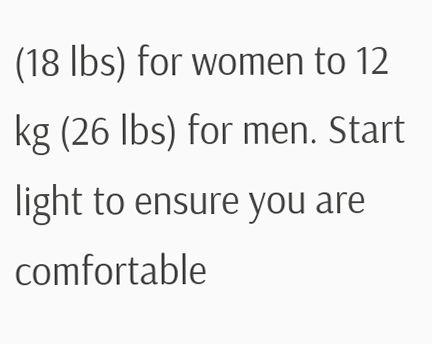(18 lbs) for women to 12 kg (26 lbs) for men. Start light to ensure you are comfortable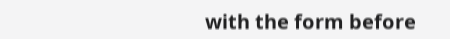with the form before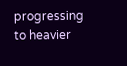progressing to heavier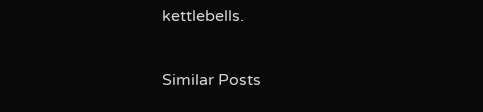kettlebells.

Similar Posts